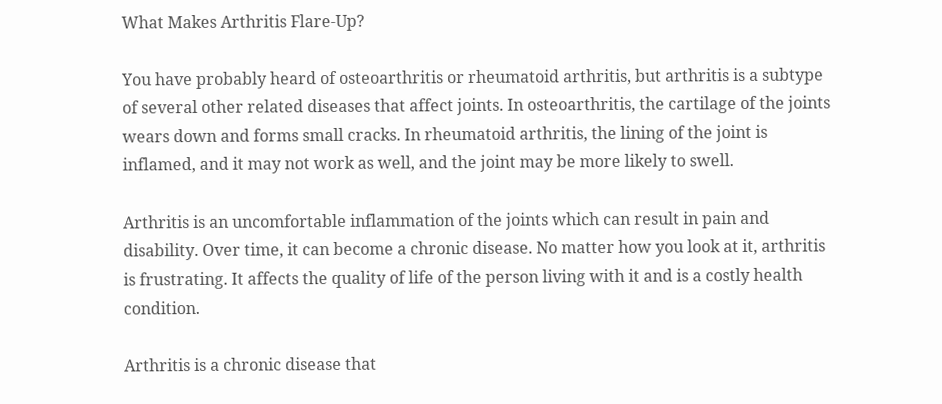What Makes Arthritis Flare-Up?

You have probably heard of osteoarthritis or rheumatoid arthritis, but arthritis is a subtype of several other related diseases that affect joints. In osteoarthritis, the cartilage of the joints wears down and forms small cracks. In rheumatoid arthritis, the lining of the joint is inflamed, and it may not work as well, and the joint may be more likely to swell.

Arthritis is an uncomfortable inflammation of the joints which can result in pain and disability. Over time, it can become a chronic disease. No matter how you look at it, arthritis is frustrating. It affects the quality of life of the person living with it and is a costly health condition.

Arthritis is a chronic disease that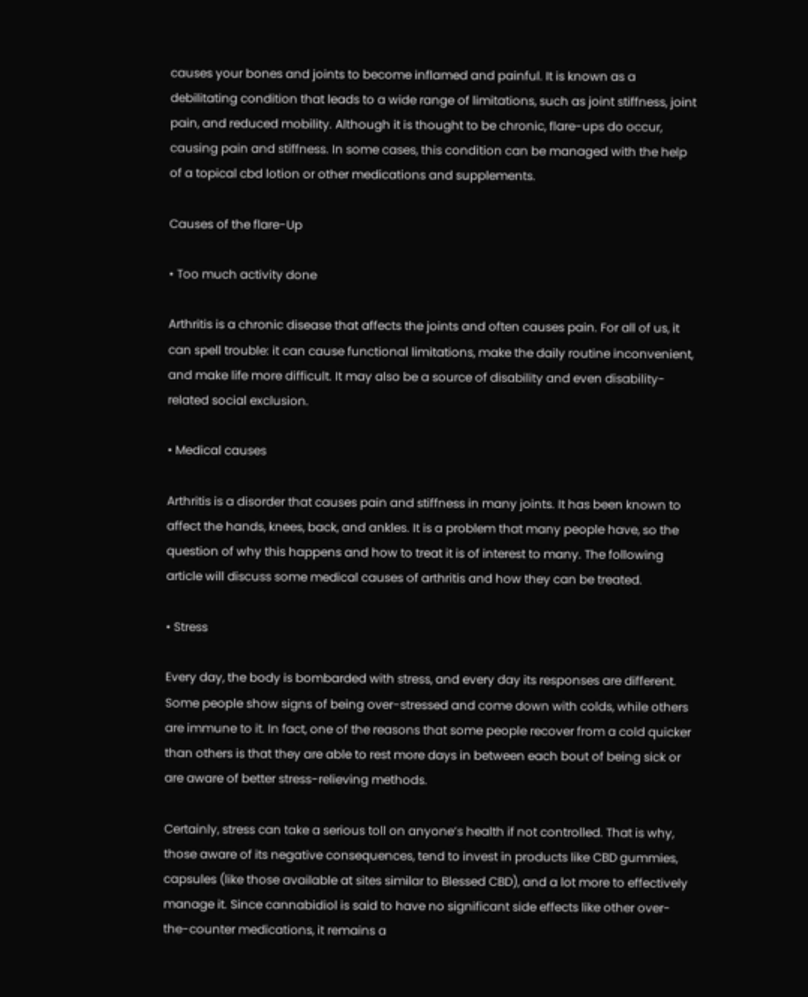causes your bones and joints to become inflamed and painful. It is known as a debilitating condition that leads to a wide range of limitations, such as joint stiffness, joint pain, and reduced mobility. Although it is thought to be chronic, flare-ups do occur, causing pain and stiffness. In some cases, this condition can be managed with the help of a topical cbd lotion or other medications and supplements.

Causes of the flare-Up

• Too much activity done

Arthritis is a chronic disease that affects the joints and often causes pain. For all of us, it can spell trouble: it can cause functional limitations, make the daily routine inconvenient, and make life more difficult. It may also be a source of disability and even disability-related social exclusion.

• Medical causes

Arthritis is a disorder that causes pain and stiffness in many joints. It has been known to affect the hands, knees, back, and ankles. It is a problem that many people have, so the question of why this happens and how to treat it is of interest to many. The following article will discuss some medical causes of arthritis and how they can be treated.

• Stress

Every day, the body is bombarded with stress, and every day its responses are different. Some people show signs of being over-stressed and come down with colds, while others are immune to it. In fact, one of the reasons that some people recover from a cold quicker than others is that they are able to rest more days in between each bout of being sick or are aware of better stress-relieving methods.

Certainly, stress can take a serious toll on anyone’s health if not controlled. That is why, those aware of its negative consequences, tend to invest in products like CBD gummies, capsules (like those available at sites similar to Blessed CBD), and a lot more to effectively manage it. Since cannabidiol is said to have no significant side effects like other over-the-counter medications, it remains a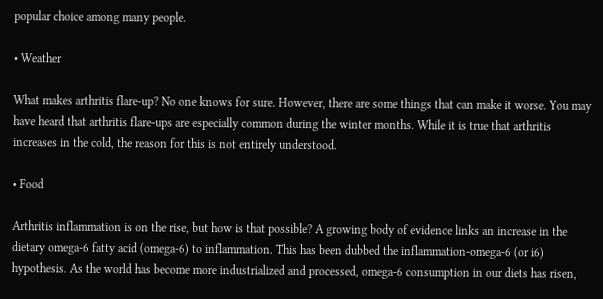popular choice among many people.

• Weather

What makes arthritis flare-up? No one knows for sure. However, there are some things that can make it worse. You may have heard that arthritis flare-ups are especially common during the winter months. While it is true that arthritis increases in the cold, the reason for this is not entirely understood.

• Food

Arthritis inflammation is on the rise, but how is that possible? A growing body of evidence links an increase in the dietary omega-6 fatty acid (omega-6) to inflammation. This has been dubbed the inflammation-omega-6 (or i6) hypothesis. As the world has become more industrialized and processed, omega-6 consumption in our diets has risen,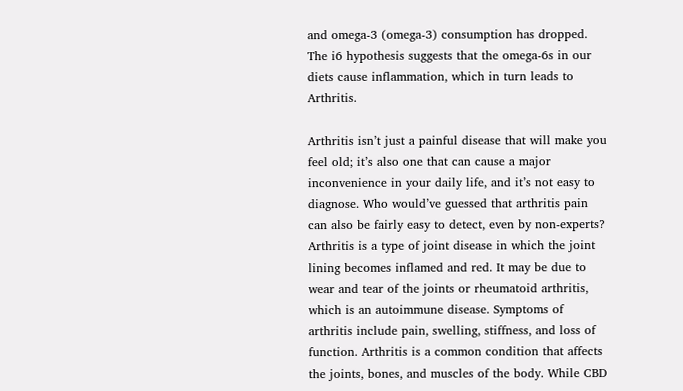and omega-3 (omega-3) consumption has dropped. The i6 hypothesis suggests that the omega-6s in our diets cause inflammation, which in turn leads to Arthritis.

Arthritis isn’t just a painful disease that will make you feel old; it’s also one that can cause a major inconvenience in your daily life, and it’s not easy to diagnose. Who would’ve guessed that arthritis pain can also be fairly easy to detect, even by non-experts? Arthritis is a type of joint disease in which the joint lining becomes inflamed and red. It may be due to wear and tear of the joints or rheumatoid arthritis, which is an autoimmune disease. Symptoms of arthritis include pain, swelling, stiffness, and loss of function. Arthritis is a common condition that affects the joints, bones, and muscles of the body. While CBD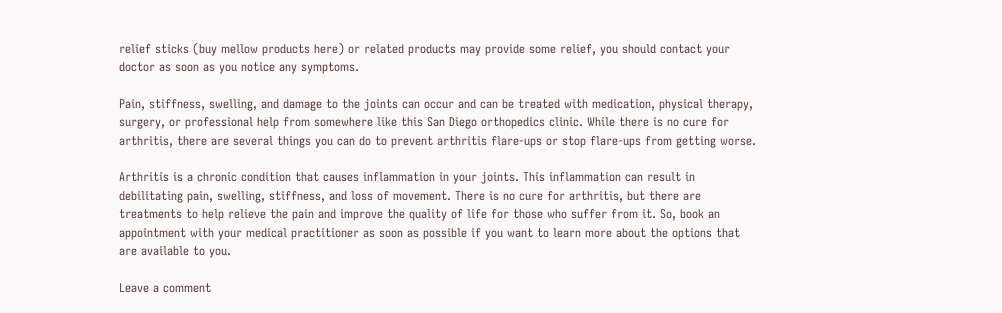relief sticks (buy mellow products here) or related products may provide some relief, you should contact your doctor as soon as you notice any symptoms.

Pain, stiffness, swelling, and damage to the joints can occur and can be treated with medication, physical therapy, surgery, or professional help from somewhere like this San Diego orthopedics clinic. While there is no cure for arthritis, there are several things you can do to prevent arthritis flare-ups or stop flare-ups from getting worse.

Arthritis is a chronic condition that causes inflammation in your joints. This inflammation can result in debilitating pain, swelling, stiffness, and loss of movement. There is no cure for arthritis, but there are treatments to help relieve the pain and improve the quality of life for those who suffer from it. So, book an appointment with your medical practitioner as soon as possible if you want to learn more about the options that are available to you.

Leave a comment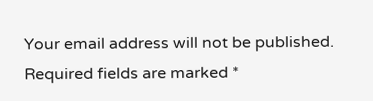Your email address will not be published. Required fields are marked *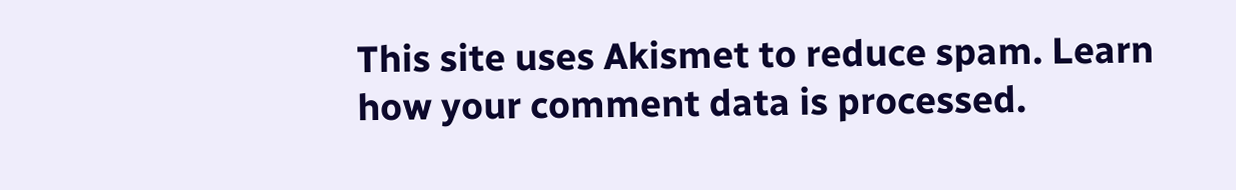This site uses Akismet to reduce spam. Learn how your comment data is processed.